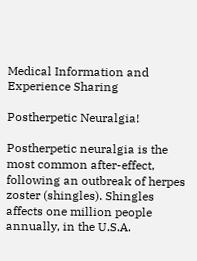Medical Information and Experience Sharing

Postherpetic Neuralgia!

Postherpetic neuralgia is the most common after-effect, following an outbreak of herpes zoster (shingles). Shingles affects one million people annually, in the U.S.A.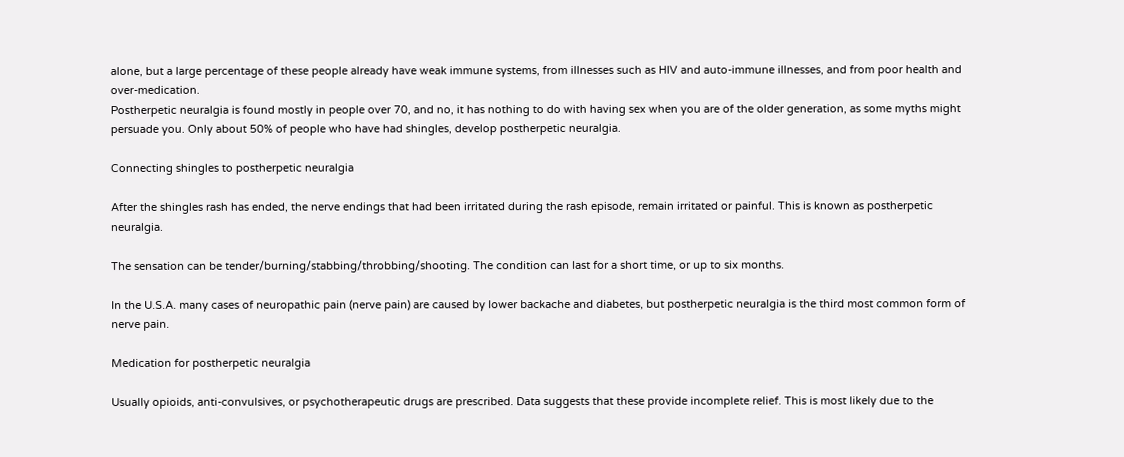alone, but a large percentage of these people already have weak immune systems, from illnesses such as HIV and auto-immune illnesses, and from poor health and over-medication.
Postherpetic neuralgia is found mostly in people over 70, and no, it has nothing to do with having sex when you are of the older generation, as some myths might persuade you. Only about 50% of people who have had shingles, develop postherpetic neuralgia.

Connecting shingles to postherpetic neuralgia

After the shingles rash has ended, the nerve endings that had been irritated during the rash episode, remain irritated or painful. This is known as postherpetic neuralgia.

The sensation can be tender/burning/stabbing/throbbing/shooting. The condition can last for a short time, or up to six months.

In the U.S.A. many cases of neuropathic pain (nerve pain) are caused by lower backache and diabetes, but postherpetic neuralgia is the third most common form of nerve pain.

Medication for postherpetic neuralgia

Usually opioids, anti-convulsives, or psychotherapeutic drugs are prescribed. Data suggests that these provide incomplete relief. This is most likely due to the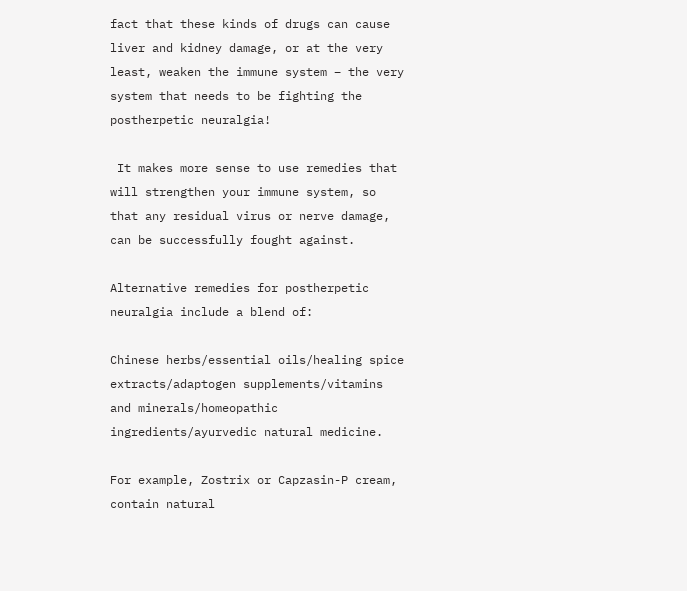fact that these kinds of drugs can cause liver and kidney damage, or at the very least, weaken the immune system – the very system that needs to be fighting the postherpetic neuralgia!

 It makes more sense to use remedies that will strengthen your immune system, so that any residual virus or nerve damage, can be successfully fought against.

Alternative remedies for postherpetic neuralgia include a blend of:

Chinese herbs/essential oils/healing spice extracts/adaptogen supplements/vitamins and minerals/homeopathic ingredients/ayurvedic natural medicine.

For example, Zostrix or Capzasin-P cream, contain natural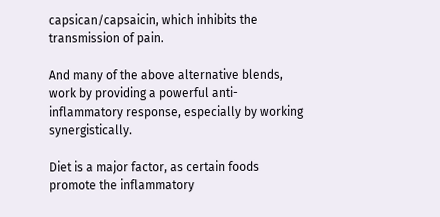capsican/capsaicin, which inhibits the transmission of pain.

And many of the above alternative blends, work by providing a powerful anti-inflammatory response, especially by working synergistically.

Diet is a major factor, as certain foods promote the inflammatory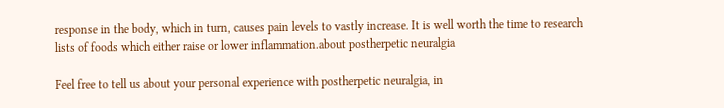response in the body, which in turn, causes pain levels to vastly increase. It is well worth the time to research lists of foods which either raise or lower inflammation.about postherpetic neuralgia

Feel free to tell us about your personal experience with postherpetic neuralgia, in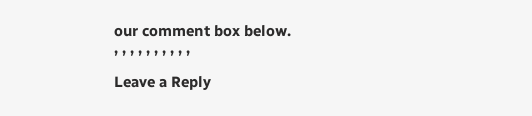our comment box below.
, , , , , , , , , ,

Leave a Reply